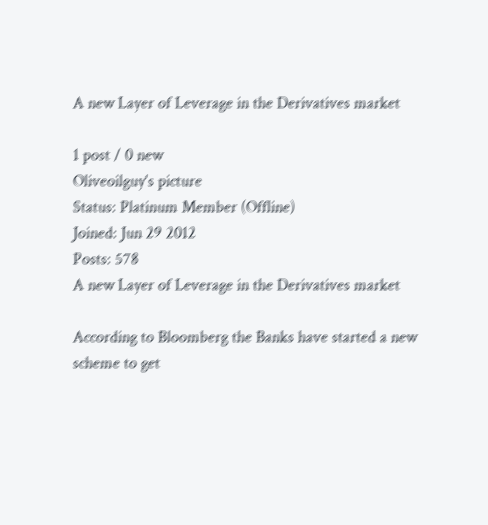A new Layer of Leverage in the Derivatives market

1 post / 0 new
Oliveoilguy's picture
Status: Platinum Member (Offline)
Joined: Jun 29 2012
Posts: 578
A new Layer of Leverage in the Derivatives market

According to Bloomberg the Banks have started a new scheme to get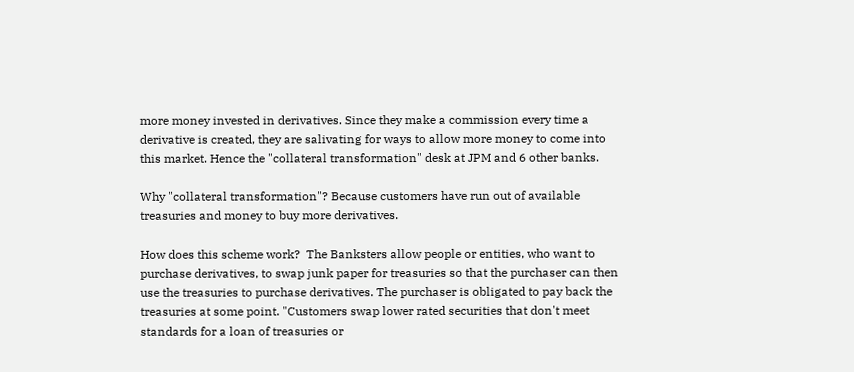more money invested in derivatives. Since they make a commission every time a derivative is created, they are salivating for ways to allow more money to come into this market. Hence the "collateral transformation" desk at JPM and 6 other banks.

Why "collateral transformation"? Because customers have run out of available treasuries and money to buy more derivatives.

How does this scheme work?  The Banksters allow people or entities, who want to purchase derivatives, to swap junk paper for treasuries so that the purchaser can then use the treasuries to purchase derivatives. The purchaser is obligated to pay back the treasuries at some point. "Customers swap lower rated securities that don't meet standards for a loan of treasuries or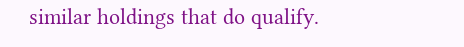similar holdings that do qualify.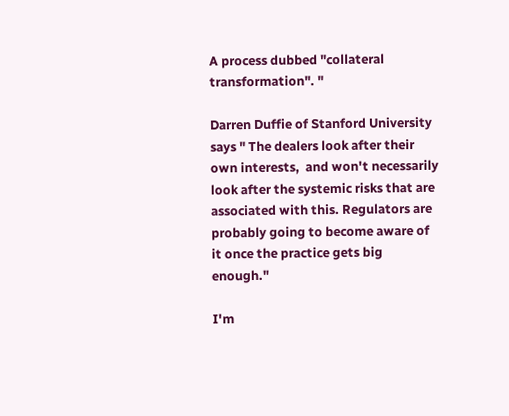A process dubbed "collateral transformation". "

Darren Duffie of Stanford University says " The dealers look after their own interests,  and won't necessarily look after the systemic risks that are associated with this. Regulators are probably going to become aware of it once the practice gets big enough."

I'm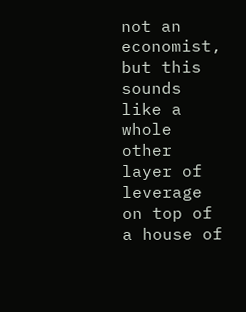not an economist, but this sounds like a whole other layer of leverage on top of a house of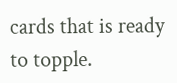cards that is ready to topple.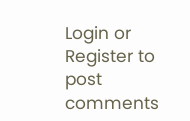Login or Register to post comments